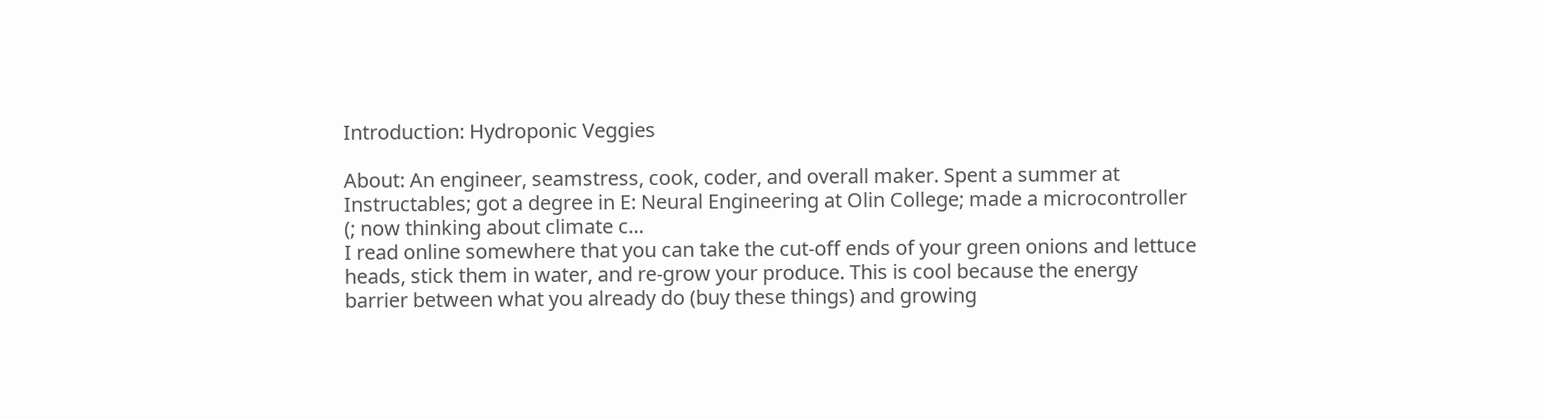Introduction: Hydroponic Veggies

About: An engineer, seamstress, cook, coder, and overall maker. Spent a summer at Instructables; got a degree in E: Neural Engineering at Olin College; made a microcontroller (; now thinking about climate c…
I read online somewhere that you can take the cut-off ends of your green onions and lettuce heads, stick them in water, and re-grow your produce. This is cool because the energy barrier between what you already do (buy these things) and growing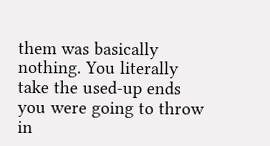them was basically nothing. You literally take the used-up ends you were going to throw in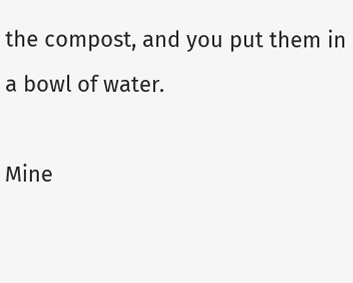the compost, and you put them in a bowl of water.

Mine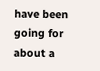have been going for about a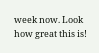week now. Look how great this is!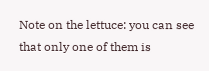Note on the lettuce: you can see that only one of them is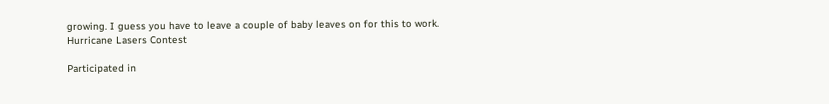growing. I guess you have to leave a couple of baby leaves on for this to work.
Hurricane Lasers Contest

Participated in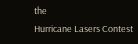the
Hurricane Lasers Contest